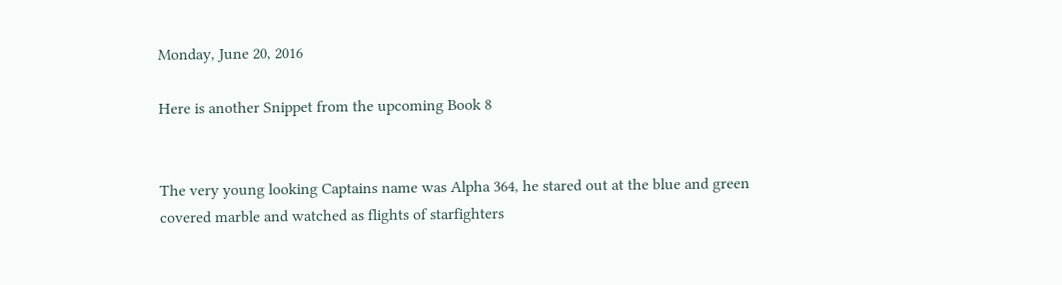Monday, June 20, 2016

Here is another Snippet from the upcoming Book 8


The very young looking Captains name was Alpha 364, he stared out at the blue and green covered marble and watched as flights of starfighters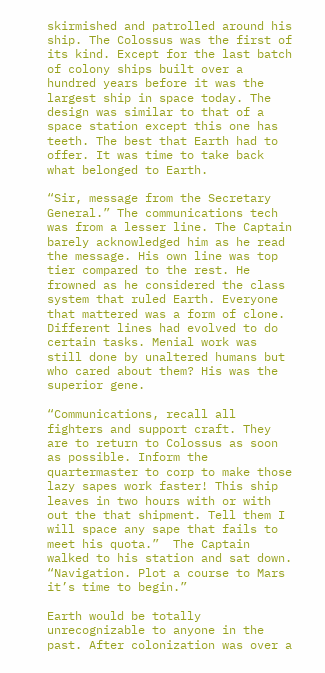skirmished and patrolled around his ship. The Colossus was the first of its kind. Except for the last batch of colony ships built over a hundred years before it was the largest ship in space today. The design was similar to that of a space station except this one has teeth. The best that Earth had to offer. It was time to take back what belonged to Earth.

“Sir, message from the Secretary General.” The communications tech was from a lesser line. The Captain barely acknowledged him as he read the message. His own line was top tier compared to the rest. He frowned as he considered the class system that ruled Earth. Everyone that mattered was a form of clone. Different lines had evolved to do certain tasks. Menial work was still done by unaltered humans but who cared about them? His was the superior gene.

“Communications, recall all fighters and support craft. They are to return to Colossus as soon as possible. Inform the quartermaster to corp to make those lazy sapes work faster! This ship leaves in two hours with or with out the that shipment. Tell them I will space any sape that fails to meet his quota.”  The Captain walked to his station and sat down. “Navigation. Plot a course to Mars it’s time to begin.”

Earth would be totally unrecognizable to anyone in the past. After colonization was over a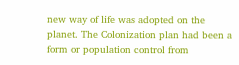new way of life was adopted on the planet. The Colonization plan had been a form or population control from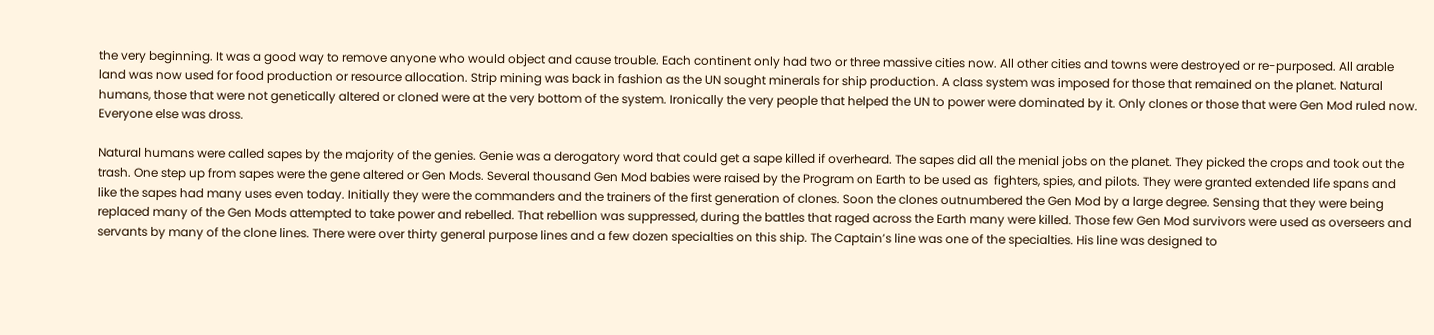the very beginning. It was a good way to remove anyone who would object and cause trouble. Each continent only had two or three massive cities now. All other cities and towns were destroyed or re-purposed. All arable land was now used for food production or resource allocation. Strip mining was back in fashion as the UN sought minerals for ship production. A class system was imposed for those that remained on the planet. Natural humans, those that were not genetically altered or cloned were at the very bottom of the system. Ironically the very people that helped the UN to power were dominated by it. Only clones or those that were Gen Mod ruled now. Everyone else was dross.

Natural humans were called sapes by the majority of the genies. Genie was a derogatory word that could get a sape killed if overheard. The sapes did all the menial jobs on the planet. They picked the crops and took out the trash. One step up from sapes were the gene altered or Gen Mods. Several thousand Gen Mod babies were raised by the Program on Earth to be used as  fighters, spies, and pilots. They were granted extended life spans and like the sapes had many uses even today. Initially they were the commanders and the trainers of the first generation of clones. Soon the clones outnumbered the Gen Mod by a large degree. Sensing that they were being replaced many of the Gen Mods attempted to take power and rebelled. That rebellion was suppressed, during the battles that raged across the Earth many were killed. Those few Gen Mod survivors were used as overseers and servants by many of the clone lines. There were over thirty general purpose lines and a few dozen specialties on this ship. The Captain’s line was one of the specialties. His line was designed to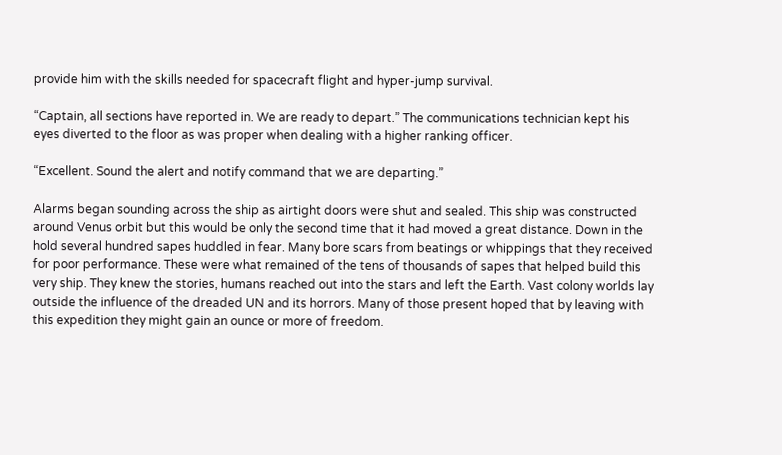provide him with the skills needed for spacecraft flight and hyper-jump survival.

“Captain, all sections have reported in. We are ready to depart.” The communications technician kept his eyes diverted to the floor as was proper when dealing with a higher ranking officer.

“Excellent. Sound the alert and notify command that we are departing.”

Alarms began sounding across the ship as airtight doors were shut and sealed. This ship was constructed around Venus orbit but this would be only the second time that it had moved a great distance. Down in the hold several hundred sapes huddled in fear. Many bore scars from beatings or whippings that they received for poor performance. These were what remained of the tens of thousands of sapes that helped build this very ship. They knew the stories, humans reached out into the stars and left the Earth. Vast colony worlds lay outside the influence of the dreaded UN and its horrors. Many of those present hoped that by leaving with this expedition they might gain an ounce or more of freedom.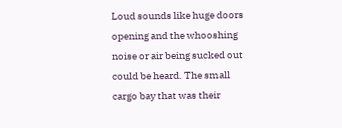Loud sounds like huge doors opening and the whooshing noise or air being sucked out could be heard. The small cargo bay that was their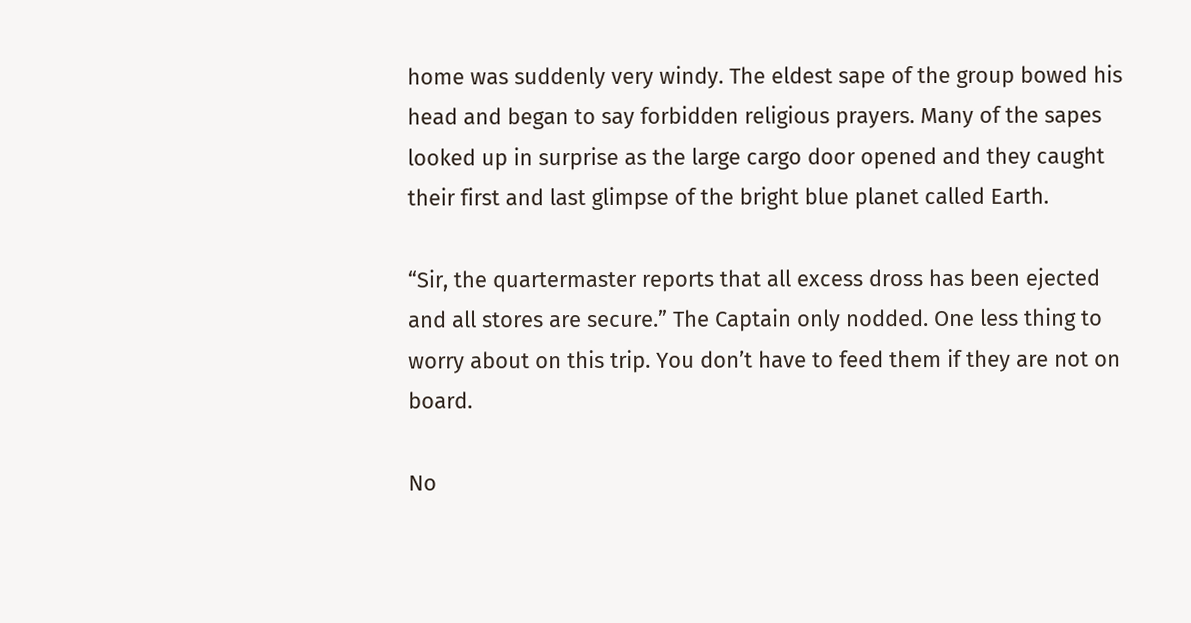home was suddenly very windy. The eldest sape of the group bowed his head and began to say forbidden religious prayers. Many of the sapes looked up in surprise as the large cargo door opened and they caught their first and last glimpse of the bright blue planet called Earth.

“Sir, the quartermaster reports that all excess dross has been ejected and all stores are secure.” The Captain only nodded. One less thing to worry about on this trip. You don’t have to feed them if they are not on board.

No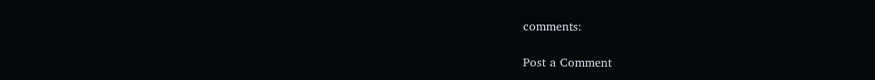comments:

Post a Comment